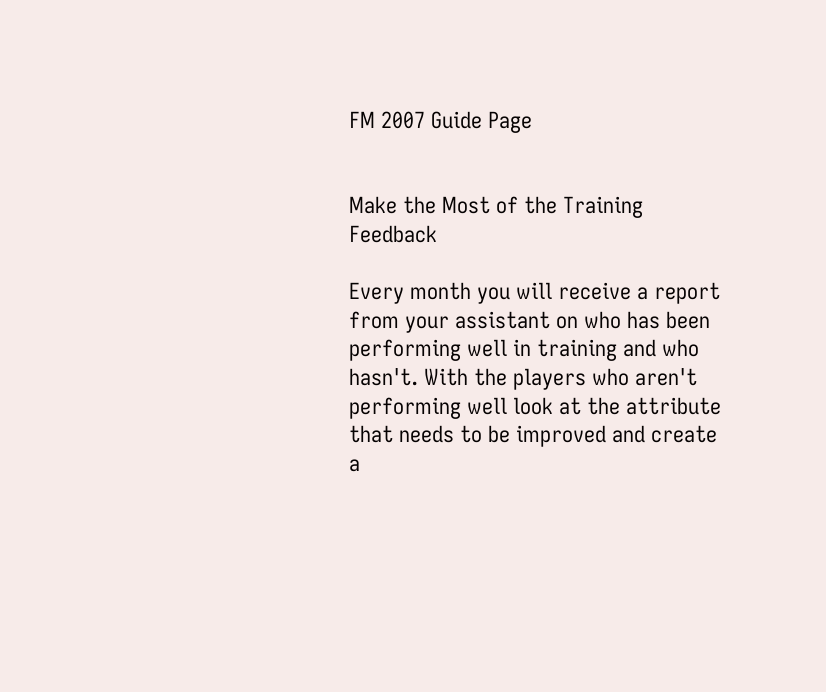FM 2007 Guide Page


Make the Most of the Training Feedback

Every month you will receive a report from your assistant on who has been performing well in training and who hasn't. With the players who aren't performing well look at the attribute that needs to be improved and create a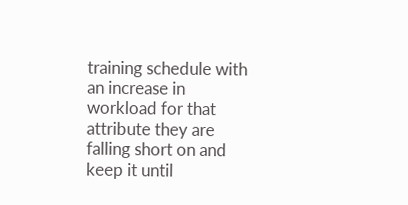training schedule with an increase in workload for that attribute they are falling short on and keep it until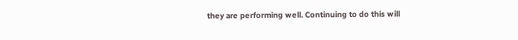they are performing well. Continuing to do this will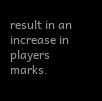result in an increase in players marks.